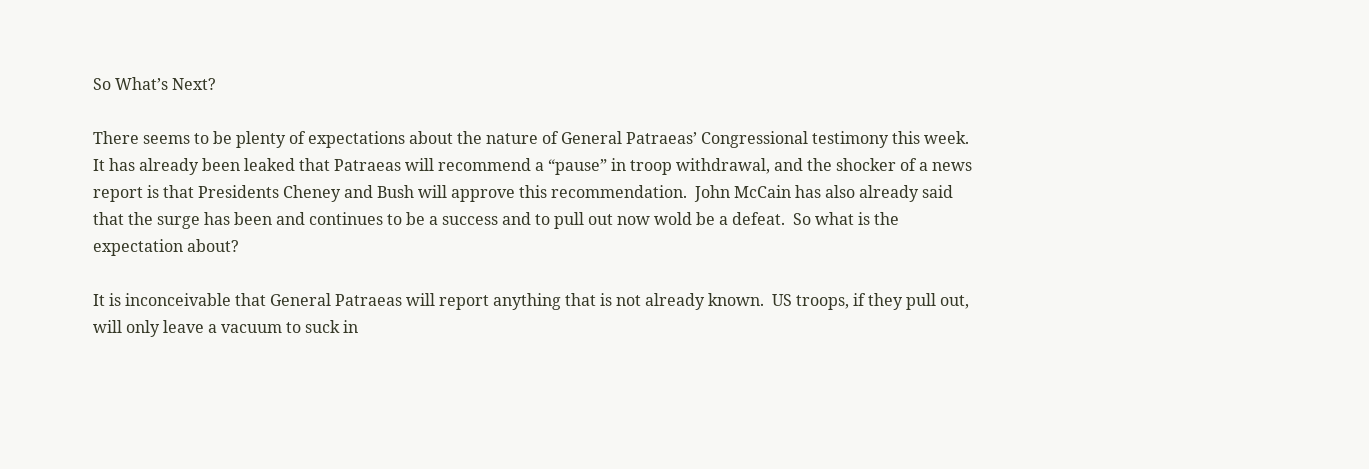So What’s Next?

There seems to be plenty of expectations about the nature of General Patraeas’ Congressional testimony this week.  It has already been leaked that Patraeas will recommend a “pause” in troop withdrawal, and the shocker of a news report is that Presidents Cheney and Bush will approve this recommendation.  John McCain has also already said that the surge has been and continues to be a success and to pull out now wold be a defeat.  So what is the expectation about?

It is inconceivable that General Patraeas will report anything that is not already known.  US troops, if they pull out, will only leave a vacuum to suck in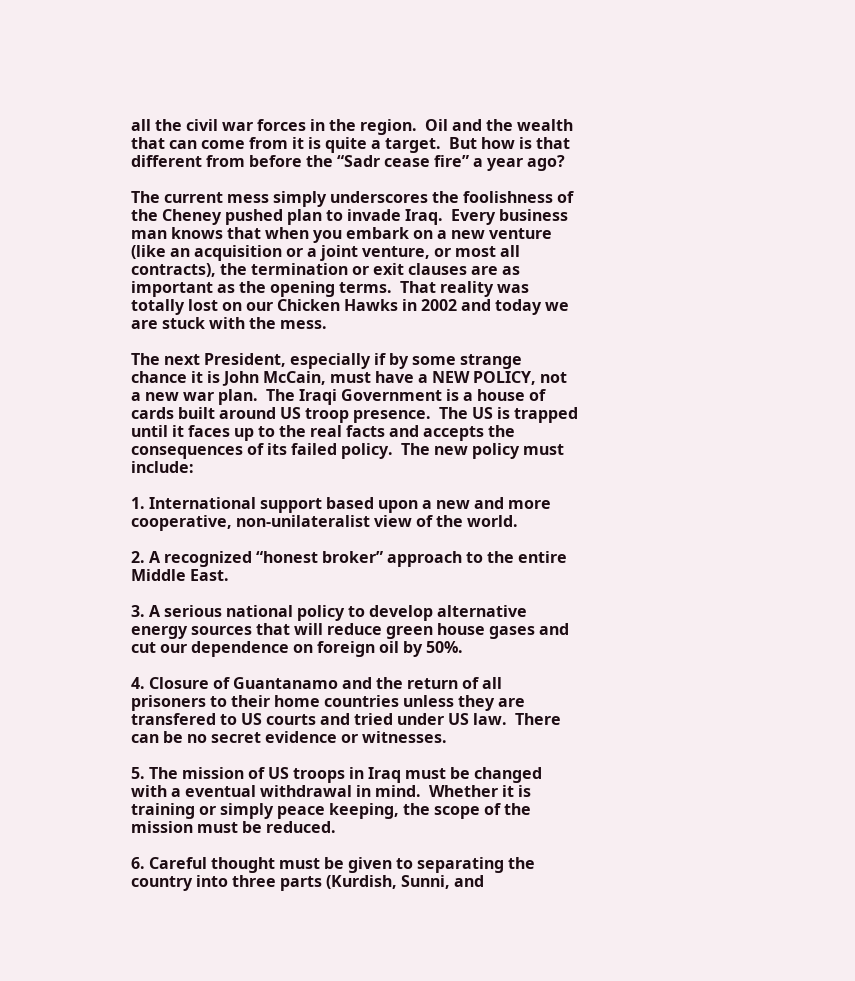all the civil war forces in the region.  Oil and the wealth that can come from it is quite a target.  But how is that different from before the “Sadr cease fire” a year ago?

The current mess simply underscores the foolishness of the Cheney pushed plan to invade Iraq.  Every business man knows that when you embark on a new venture (like an acquisition or a joint venture, or most all contracts), the termination or exit clauses are as important as the opening terms.  That reality was totally lost on our Chicken Hawks in 2002 and today we are stuck with the mess.

The next President, especially if by some strange chance it is John McCain, must have a NEW POLICY, not a new war plan.  The Iraqi Government is a house of cards built around US troop presence.  The US is trapped until it faces up to the real facts and accepts the consequences of its failed policy.  The new policy must include:

1. International support based upon a new and more cooperative, non-unilateralist view of the world.

2. A recognized “honest broker” approach to the entire Middle East.

3. A serious national policy to develop alternative energy sources that will reduce green house gases and cut our dependence on foreign oil by 50%.

4. Closure of Guantanamo and the return of all prisoners to their home countries unless they are transfered to US courts and tried under US law.  There can be no secret evidence or witnesses.

5. The mission of US troops in Iraq must be changed with a eventual withdrawal in mind.  Whether it is training or simply peace keeping, the scope of the mission must be reduced.

6. Careful thought must be given to separating the country into three parts (Kurdish, Sunni, and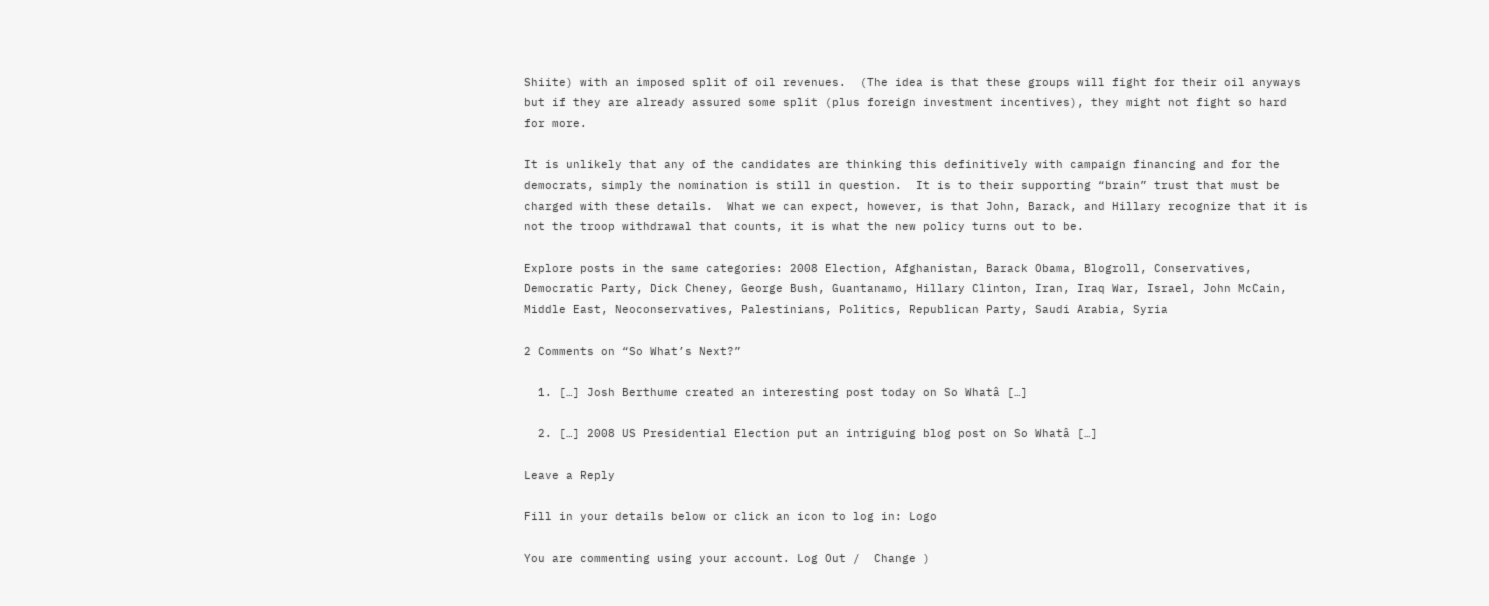Shiite) with an imposed split of oil revenues.  (The idea is that these groups will fight for their oil anyways but if they are already assured some split (plus foreign investment incentives), they might not fight so hard for more.

It is unlikely that any of the candidates are thinking this definitively with campaign financing and for the democrats, simply the nomination is still in question.  It is to their supporting “brain” trust that must be charged with these details.  What we can expect, however, is that John, Barack, and Hillary recognize that it is not the troop withdrawal that counts, it is what the new policy turns out to be.

Explore posts in the same categories: 2008 Election, Afghanistan, Barack Obama, Blogroll, Conservatives, Democratic Party, Dick Cheney, George Bush, Guantanamo, Hillary Clinton, Iran, Iraq War, Israel, John McCain, Middle East, Neoconservatives, Palestinians, Politics, Republican Party, Saudi Arabia, Syria

2 Comments on “So What’s Next?”

  1. […] Josh Berthume created an interesting post today on So Whatâ […]

  2. […] 2008 US Presidential Election put an intriguing blog post on So Whatâ […]

Leave a Reply

Fill in your details below or click an icon to log in: Logo

You are commenting using your account. Log Out /  Change )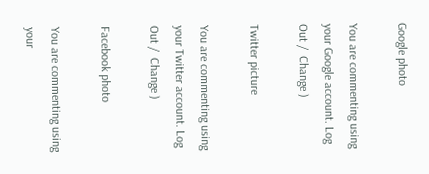Google photo

You are commenting using your Google account. Log Out /  Change )

Twitter picture

You are commenting using your Twitter account. Log Out /  Change )

Facebook photo

You are commenting using your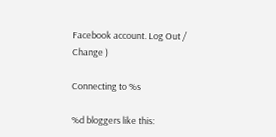Facebook account. Log Out /  Change )

Connecting to %s

%d bloggers like this: